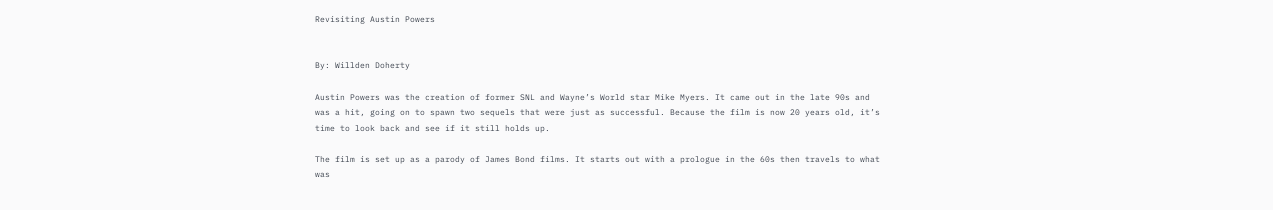Revisiting Austin Powers


By: Willden Doherty

Austin Powers was the creation of former SNL and Wayne’s World star Mike Myers. It came out in the late 90s and was a hit, going on to spawn two sequels that were just as successful. Because the film is now 20 years old, it’s time to look back and see if it still holds up.

The film is set up as a parody of James Bond films. It starts out with a prologue in the 60s then travels to what was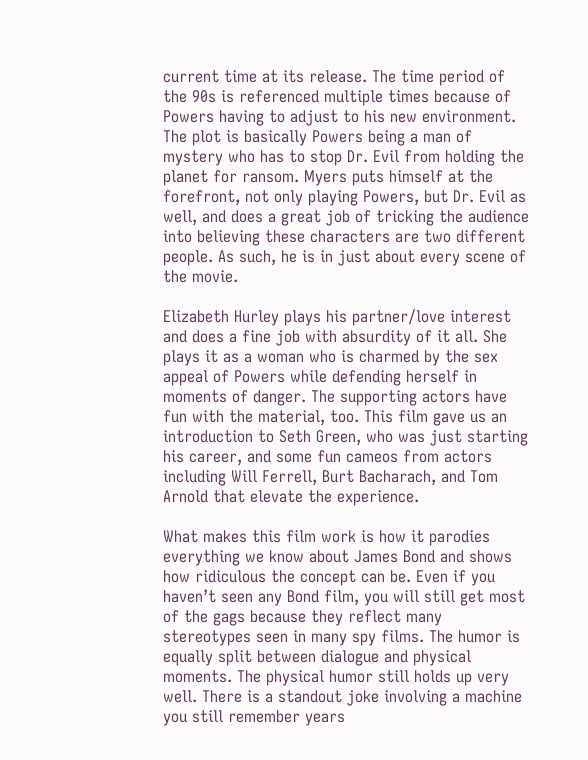current time at its release. The time period of the 90s is referenced multiple times because of Powers having to adjust to his new environment. The plot is basically Powers being a man of mystery who has to stop Dr. Evil from holding the planet for ransom. Myers puts himself at the forefront, not only playing Powers, but Dr. Evil as well, and does a great job of tricking the audience into believing these characters are two different people. As such, he is in just about every scene of the movie.

Elizabeth Hurley plays his partner/love interest and does a fine job with absurdity of it all. She plays it as a woman who is charmed by the sex appeal of Powers while defending herself in moments of danger. The supporting actors have fun with the material, too. This film gave us an introduction to Seth Green, who was just starting his career, and some fun cameos from actors including Will Ferrell, Burt Bacharach, and Tom Arnold that elevate the experience.

What makes this film work is how it parodies everything we know about James Bond and shows how ridiculous the concept can be. Even if you haven’t seen any Bond film, you will still get most of the gags because they reflect many stereotypes seen in many spy films. The humor is equally split between dialogue and physical moments. The physical humor still holds up very well. There is a standout joke involving a machine you still remember years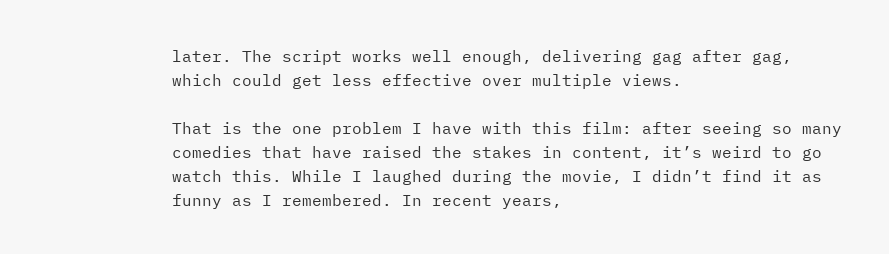later. The script works well enough, delivering gag after gag, which could get less effective over multiple views.

That is the one problem I have with this film: after seeing so many comedies that have raised the stakes in content, it’s weird to go watch this. While I laughed during the movie, I didn’t find it as funny as I remembered. In recent years,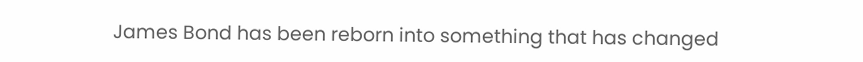James Bond has been reborn into something that has changed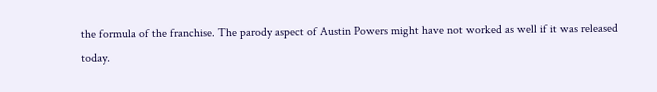the formula of the franchise. The parody aspect of Austin Powers might have not worked as well if it was released today.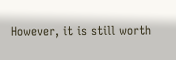However, it is still worth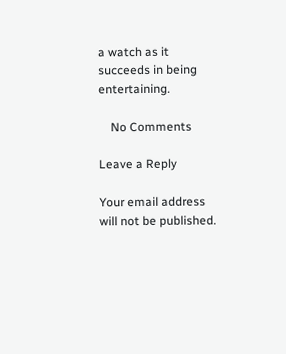a watch as it succeeds in being entertaining.

    No Comments

Leave a Reply

Your email address will not be published.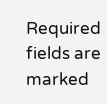Required fields are marked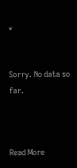*


Sorry. No data so far.



Read More